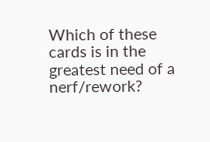Which of these cards is in the greatest need of a nerf/rework?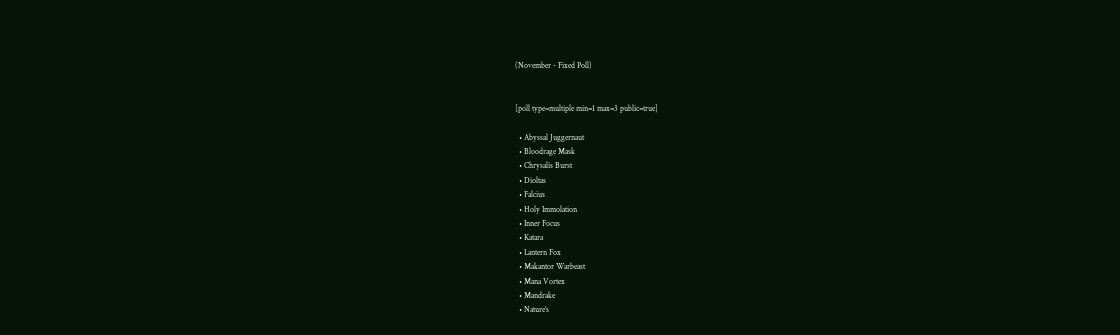(November - Fixed Poll)


[poll type=multiple min=1 max=3 public=true]

  • Abyssal Juggernaut
  • Bloodrage Mask
  • Chrysalis Burst
  • Dioltas
  • Falcius
  • Holy Immolation
  • Inner Focus
  • Katara
  • Lantern Fox
  • Makantor Warbeast
  • Mana Vortex
  • Mandrake
  • Nature’s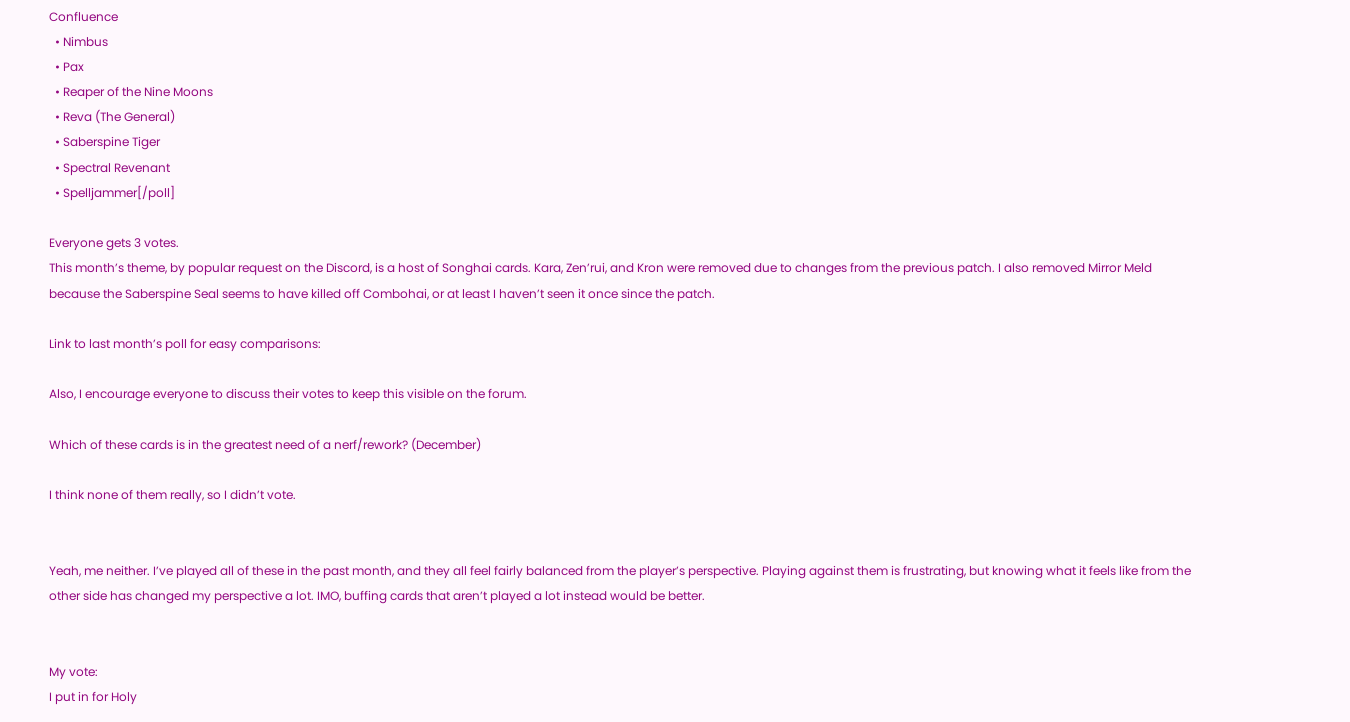Confluence
  • Nimbus
  • Pax
  • Reaper of the Nine Moons
  • Reva (The General)
  • Saberspine Tiger
  • Spectral Revenant
  • Spelljammer[/poll]

Everyone gets 3 votes.
This month’s theme, by popular request on the Discord, is a host of Songhai cards. Kara, Zen’rui, and Kron were removed due to changes from the previous patch. I also removed Mirror Meld because the Saberspine Seal seems to have killed off Combohai, or at least I haven’t seen it once since the patch.

Link to last month’s poll for easy comparisons:

Also, I encourage everyone to discuss their votes to keep this visible on the forum.

Which of these cards is in the greatest need of a nerf/rework? (December)

I think none of them really, so I didn’t vote.


Yeah, me neither. I’ve played all of these in the past month, and they all feel fairly balanced from the player’s perspective. Playing against them is frustrating, but knowing what it feels like from the other side has changed my perspective a lot. IMO, buffing cards that aren’t played a lot instead would be better.


My vote:
I put in for Holy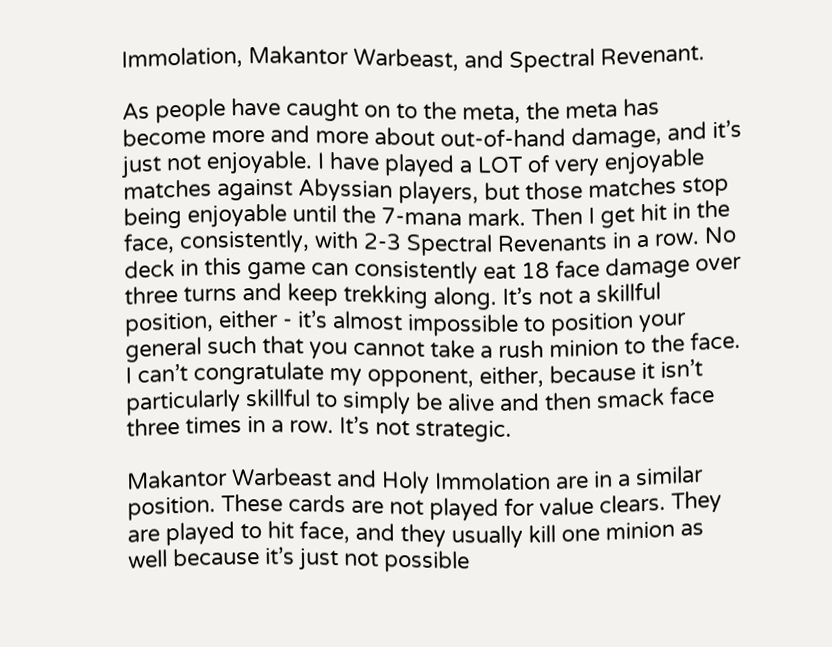Immolation, Makantor Warbeast, and Spectral Revenant.

As people have caught on to the meta, the meta has become more and more about out-of-hand damage, and it’s just not enjoyable. I have played a LOT of very enjoyable matches against Abyssian players, but those matches stop being enjoyable until the 7-mana mark. Then I get hit in the face, consistently, with 2-3 Spectral Revenants in a row. No deck in this game can consistently eat 18 face damage over three turns and keep trekking along. It’s not a skillful position, either - it’s almost impossible to position your general such that you cannot take a rush minion to the face. I can’t congratulate my opponent, either, because it isn’t particularly skillful to simply be alive and then smack face three times in a row. It’s not strategic.

Makantor Warbeast and Holy Immolation are in a similar position. These cards are not played for value clears. They are played to hit face, and they usually kill one minion as well because it’s just not possible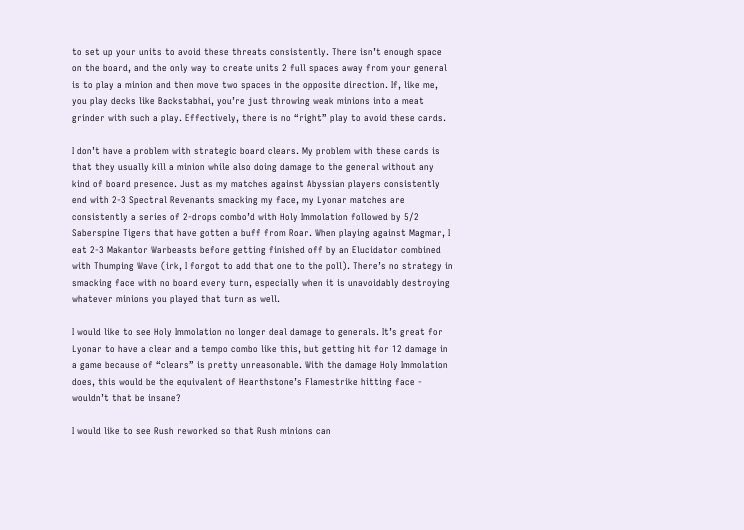to set up your units to avoid these threats consistently. There isn’t enough space on the board, and the only way to create units 2 full spaces away from your general is to play a minion and then move two spaces in the opposite direction. If, like me, you play decks like Backstabhai, you’re just throwing weak minions into a meat grinder with such a play. Effectively, there is no “right” play to avoid these cards.

I don’t have a problem with strategic board clears. My problem with these cards is that they usually kill a minion while also doing damage to the general without any kind of board presence. Just as my matches against Abyssian players consistently end with 2-3 Spectral Revenants smacking my face, my Lyonar matches are consistently a series of 2-drops combo’d with Holy Immolation followed by 5/2 Saberspine Tigers that have gotten a buff from Roar. When playing against Magmar, I eat 2-3 Makantor Warbeasts before getting finished off by an Elucidator combined with Thumping Wave (irk, I forgot to add that one to the poll). There’s no strategy in smacking face with no board every turn, especially when it is unavoidably destroying whatever minions you played that turn as well.

I would like to see Holy Immolation no longer deal damage to generals. It’s great for Lyonar to have a clear and a tempo combo like this, but getting hit for 12 damage in a game because of “clears” is pretty unreasonable. With the damage Holy Immolation does, this would be the equivalent of Hearthstone’s Flamestrike hitting face - wouldn’t that be insane?

I would like to see Rush reworked so that Rush minions can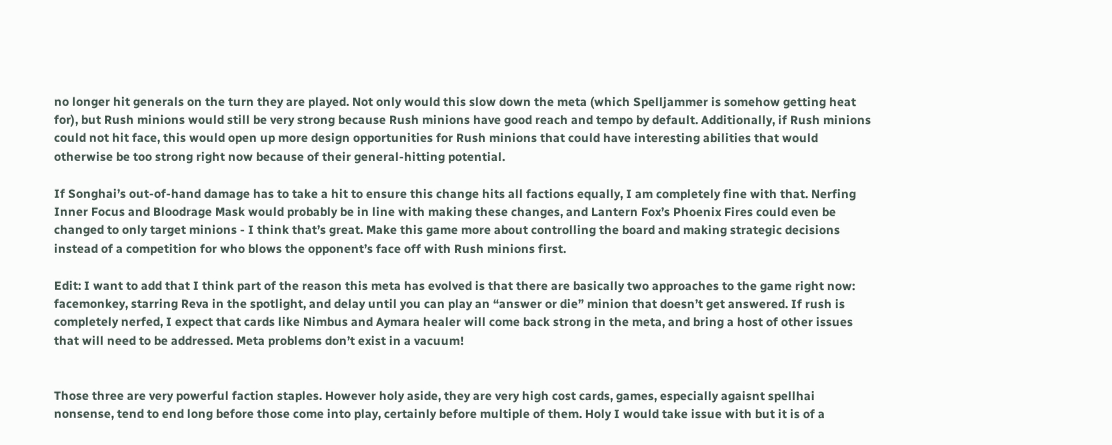no longer hit generals on the turn they are played. Not only would this slow down the meta (which Spelljammer is somehow getting heat for), but Rush minions would still be very strong because Rush minions have good reach and tempo by default. Additionally, if Rush minions could not hit face, this would open up more design opportunities for Rush minions that could have interesting abilities that would otherwise be too strong right now because of their general-hitting potential.

If Songhai’s out-of-hand damage has to take a hit to ensure this change hits all factions equally, I am completely fine with that. Nerfing Inner Focus and Bloodrage Mask would probably be in line with making these changes, and Lantern Fox’s Phoenix Fires could even be changed to only target minions - I think that’s great. Make this game more about controlling the board and making strategic decisions instead of a competition for who blows the opponent’s face off with Rush minions first.

Edit: I want to add that I think part of the reason this meta has evolved is that there are basically two approaches to the game right now: facemonkey, starring Reva in the spotlight, and delay until you can play an “answer or die” minion that doesn’t get answered. If rush is completely nerfed, I expect that cards like Nimbus and Aymara healer will come back strong in the meta, and bring a host of other issues that will need to be addressed. Meta problems don’t exist in a vacuum!


Those three are very powerful faction staples. However holy aside, they are very high cost cards, games, especially agaisnt spellhai nonsense, tend to end long before those come into play, certainly before multiple of them. Holy I would take issue with but it is of a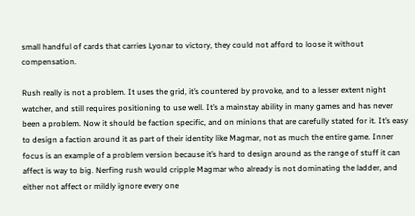small handful of cards that carries Lyonar to victory, they could not afford to loose it without compensation.

Rush really is not a problem. It uses the grid, it’s countered by provoke, and to a lesser extent night watcher, and still requires positioning to use well. It’s a mainstay ability in many games and has never been a problem. Now it should be faction specific, and on minions that are carefully stated for it. It’s easy to design a faction around it as part of their identity like Magmar, not as much the entire game. Inner focus is an example of a problem version because it’s hard to design around as the range of stuff it can affect is way to big. Nerfing rush would cripple Magmar who already is not dominating the ladder, and either not affect or mildly ignore every one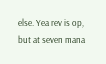else. Yea rev is op, but at seven mana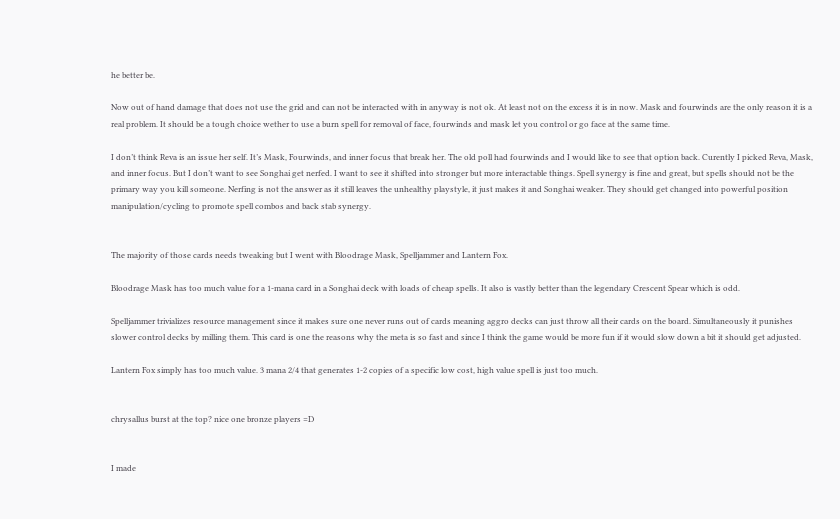he better be.

Now out of hand damage that does not use the grid and can not be interacted with in anyway is not ok. At least not on the excess it is in now. Mask and fourwinds are the only reason it is a real problem. It should be a tough choice wether to use a burn spell for removal of face, fourwinds and mask let you control or go face at the same time.

I don’t think Reva is an issue her self. It’s Mask, Fourwinds, and inner focus that break her. The old poll had fourwinds and I would like to see that option back. Curently I picked Reva, Mask, and inner focus. But I don’t want to see Songhai get nerfed. I want to see it shifted into stronger but more interactable things. Spell synergy is fine and great, but spells should not be the primary way you kill someone. Nerfing is not the answer as it still leaves the unhealthy playstyle, it just makes it and Songhai weaker. They should get changed into powerful position manipulation/cycling to promote spell combos and back stab synergy.


The majority of those cards needs tweaking but I went with Bloodrage Mask, Spelljammer and Lantern Fox.

Bloodrage Mask has too much value for a 1-mana card in a Songhai deck with loads of cheap spells. It also is vastly better than the legendary Crescent Spear which is odd.

Spelljammer trivializes resource management since it makes sure one never runs out of cards meaning aggro decks can just throw all their cards on the board. Simultaneously it punishes slower control decks by milling them. This card is one the reasons why the meta is so fast and since I think the game would be more fun if it would slow down a bit it should get adjusted.

Lantern Fox simply has too much value. 3 mana 2/4 that generates 1-2 copies of a specific low cost, high value spell is just too much.


chrysallus burst at the top? nice one bronze players =D


I made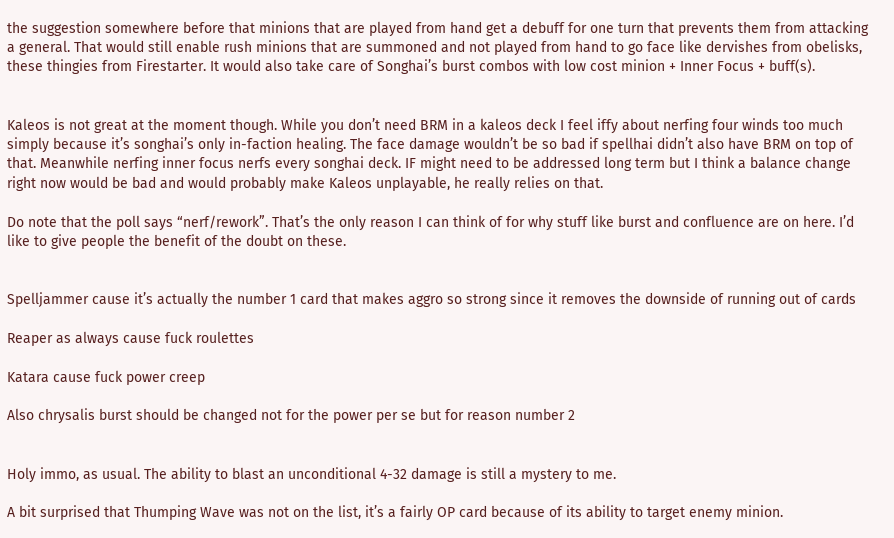the suggestion somewhere before that minions that are played from hand get a debuff for one turn that prevents them from attacking a general. That would still enable rush minions that are summoned and not played from hand to go face like dervishes from obelisks, these thingies from Firestarter. It would also take care of Songhai’s burst combos with low cost minion + Inner Focus + buff(s).


Kaleos is not great at the moment though. While you don’t need BRM in a kaleos deck I feel iffy about nerfing four winds too much simply because it’s songhai’s only in-faction healing. The face damage wouldn’t be so bad if spellhai didn’t also have BRM on top of that. Meanwhile nerfing inner focus nerfs every songhai deck. IF might need to be addressed long term but I think a balance change right now would be bad and would probably make Kaleos unplayable, he really relies on that.

Do note that the poll says “nerf/rework”. That’s the only reason I can think of for why stuff like burst and confluence are on here. I’d like to give people the benefit of the doubt on these.


Spelljammer cause it’s actually the number 1 card that makes aggro so strong since it removes the downside of running out of cards

Reaper as always cause fuck roulettes

Katara cause fuck power creep

Also chrysalis burst should be changed not for the power per se but for reason number 2


Holy immo, as usual. The ability to blast an unconditional 4-32 damage is still a mystery to me.

A bit surprised that Thumping Wave was not on the list, it’s a fairly OP card because of its ability to target enemy minion.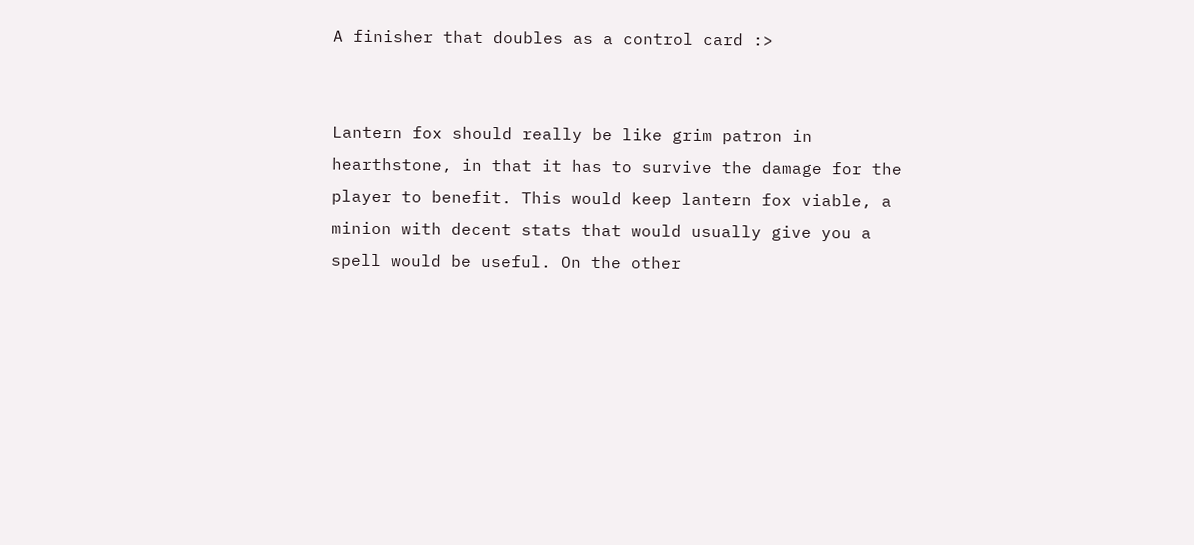A finisher that doubles as a control card :>


Lantern fox should really be like grim patron in hearthstone, in that it has to survive the damage for the player to benefit. This would keep lantern fox viable, a minion with decent stats that would usually give you a spell would be useful. On the other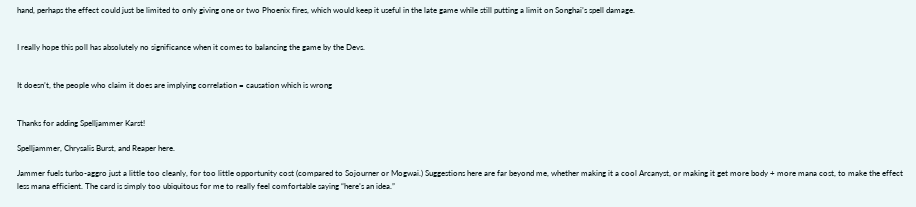hand, perhaps the effect could just be limited to only giving one or two Phoenix fires, which would keep it useful in the late game while still putting a limit on Songhai’s spell damage.


I really hope this poll has absolutely no significance when it comes to balancing the game by the Devs.


It doesn’t, the people who claim it does are implying correlation = causation which is wrong


Thanks for adding Spelljammer Karst!

Spelljammer, Chrysalis Burst, and Reaper here.

Jammer fuels turbo-aggro just a little too cleanly, for too little opportunity cost (compared to Sojourner or Mogwai.) Suggestions here are far beyond me, whether making it a cool Arcanyst, or making it get more body + more mana cost, to make the effect less mana efficient. The card is simply too ubiquitous for me to really feel comfortable saying “here’s an idea.”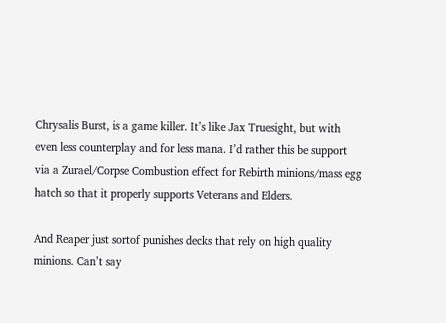Chrysalis Burst, is a game killer. It’s like Jax Truesight, but with even less counterplay and for less mana. I’d rather this be support via a Zurael/Corpse Combustion effect for Rebirth minions/mass egg hatch so that it properly supports Veterans and Elders.

And Reaper just sortof punishes decks that rely on high quality minions. Can’t say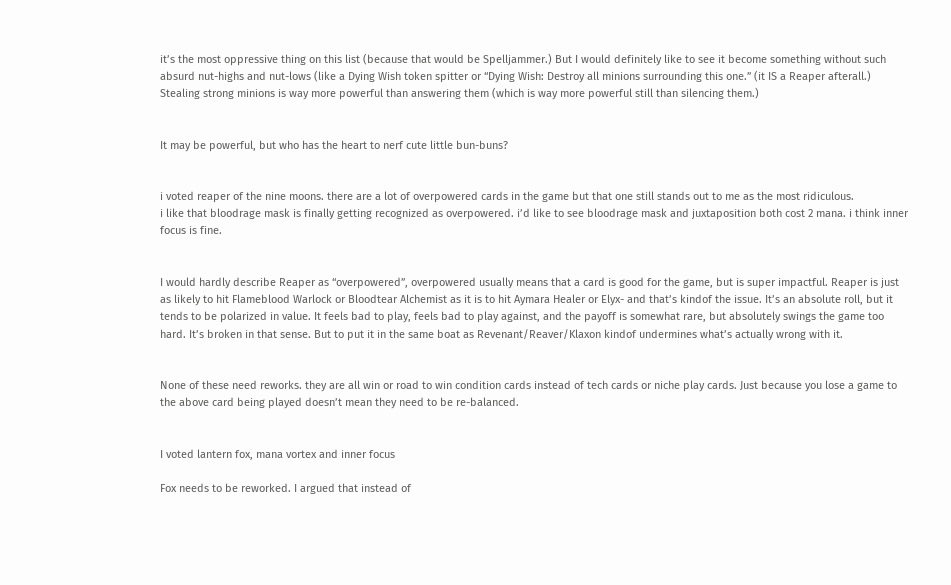it’s the most oppressive thing on this list (because that would be Spelljammer.) But I would definitely like to see it become something without such absurd nut-highs and nut-lows (like a Dying Wish token spitter or “Dying Wish: Destroy all minions surrounding this one.” (it IS a Reaper afterall.) Stealing strong minions is way more powerful than answering them (which is way more powerful still than silencing them.)


It may be powerful, but who has the heart to nerf cute little bun-buns?


i voted reaper of the nine moons. there are a lot of overpowered cards in the game but that one still stands out to me as the most ridiculous.
i like that bloodrage mask is finally getting recognized as overpowered. i’d like to see bloodrage mask and juxtaposition both cost 2 mana. i think inner focus is fine.


I would hardly describe Reaper as “overpowered”, overpowered usually means that a card is good for the game, but is super impactful. Reaper is just as likely to hit Flameblood Warlock or Bloodtear Alchemist as it is to hit Aymara Healer or Elyx- and that’s kindof the issue. It’s an absolute roll, but it tends to be polarized in value. It feels bad to play, feels bad to play against, and the payoff is somewhat rare, but absolutely swings the game too hard. It’s broken in that sense. But to put it in the same boat as Revenant/Reaver/Klaxon kindof undermines what’s actually wrong with it.


None of these need reworks. they are all win or road to win condition cards instead of tech cards or niche play cards. Just because you lose a game to the above card being played doesn’t mean they need to be re-balanced.


I voted lantern fox, mana vortex and inner focus

Fox needs to be reworked. I argued that instead of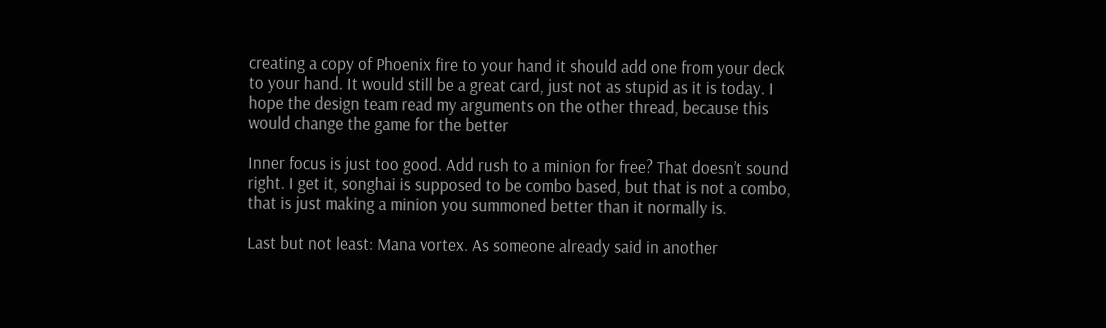creating a copy of Phoenix fire to your hand it should add one from your deck to your hand. It would still be a great card, just not as stupid as it is today. I hope the design team read my arguments on the other thread, because this would change the game for the better

Inner focus is just too good. Add rush to a minion for free? That doesn’t sound right. I get it, songhai is supposed to be combo based, but that is not a combo, that is just making a minion you summoned better than it normally is.

Last but not least: Mana vortex. As someone already said in another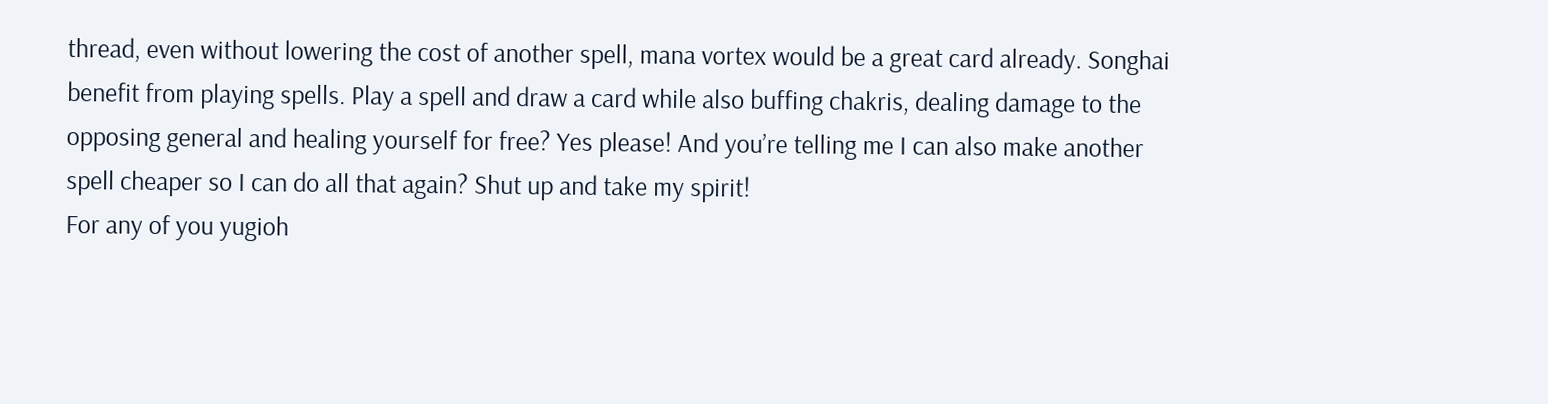thread, even without lowering the cost of another spell, mana vortex would be a great card already. Songhai benefit from playing spells. Play a spell and draw a card while also buffing chakris, dealing damage to the opposing general and healing yourself for free? Yes please! And you’re telling me I can also make another spell cheaper so I can do all that again? Shut up and take my spirit!
For any of you yugioh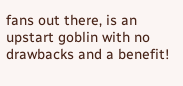fans out there, is an upstart goblin with no drawbacks and a benefit!